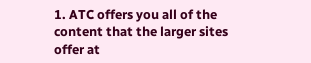1. ATC offers you all of the content that the larger sites offer at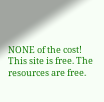NONE of the cost! This site is free. The resources are free.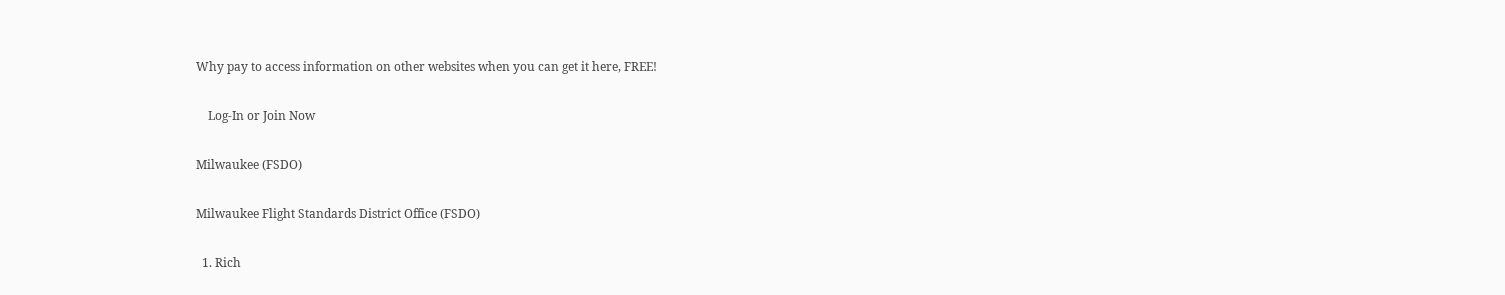Why pay to access information on other websites when you can get it here, FREE!

    Log-In or Join Now

Milwaukee (FSDO)

Milwaukee Flight Standards District Office (FSDO)

  1. Rich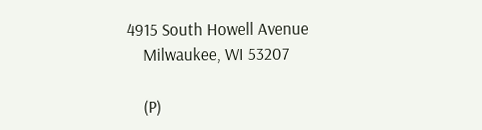4915 South Howell Avenue
    Milwaukee, WI 53207

    (P)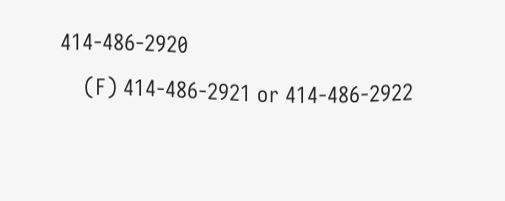414-486-2920
    (F) 414-486-2921 or 414-486-2922